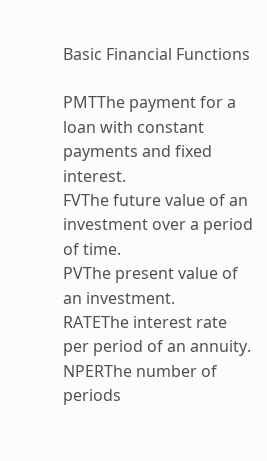Basic Financial Functions

PMTThe payment for a loan with constant payments and fixed interest.
FVThe future value of an investment over a period of time.
PVThe present value of an investment.
RATEThe interest rate per period of an annuity.
NPERThe number of periods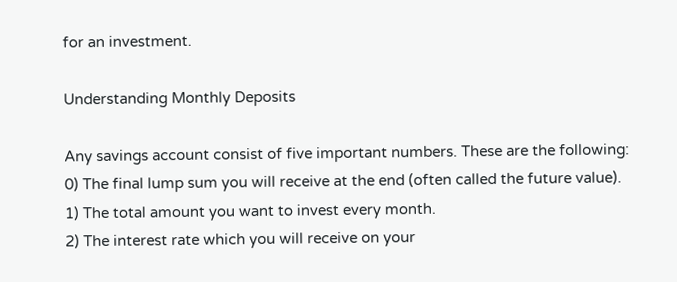for an investment.

Understanding Monthly Deposits

Any savings account consist of five important numbers. These are the following:
0) The final lump sum you will receive at the end (often called the future value).
1) The total amount you want to invest every month.
2) The interest rate which you will receive on your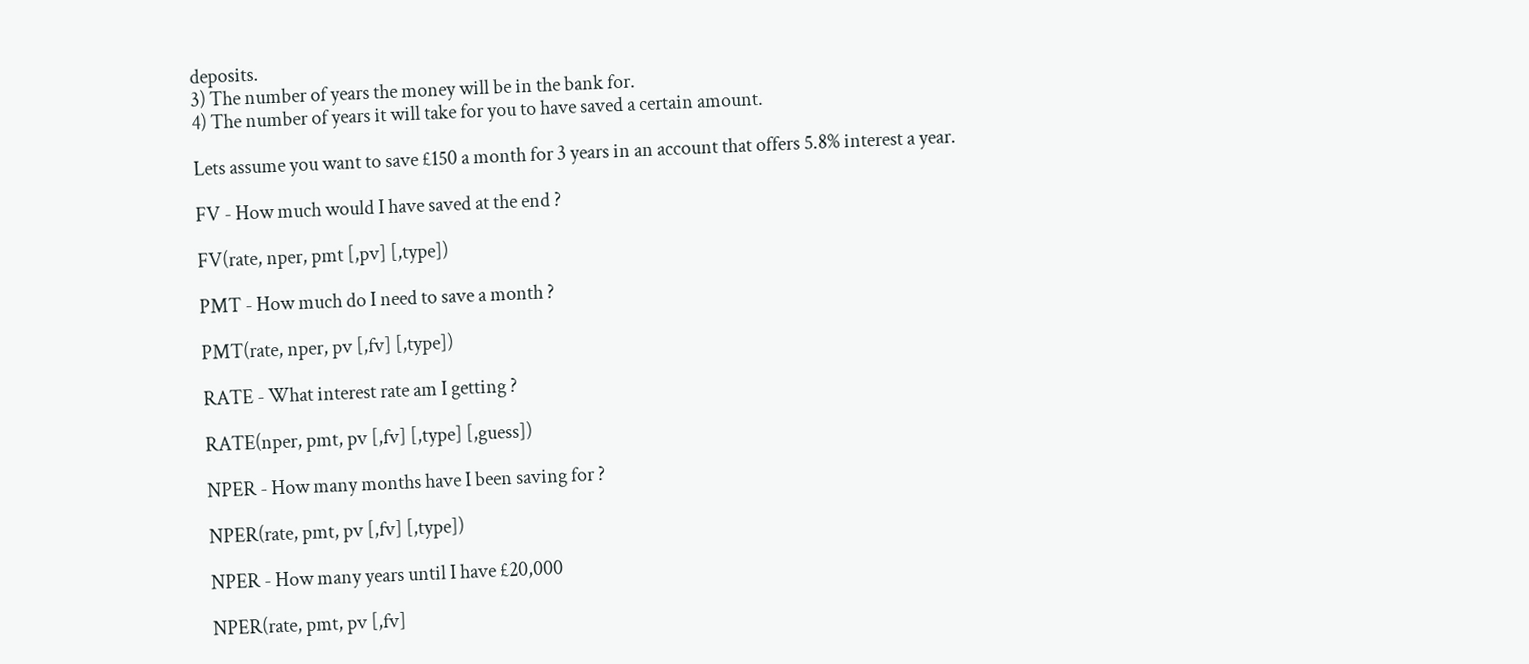deposits.
3) The number of years the money will be in the bank for.
4) The number of years it will take for you to have saved a certain amount.

Lets assume you want to save £150 a month for 3 years in an account that offers 5.8% interest a year.

FV - How much would I have saved at the end ?

FV(rate, nper, pmt [,pv] [,type])

PMT - How much do I need to save a month ?

PMT(rate, nper, pv [,fv] [,type])

RATE - What interest rate am I getting ?

RATE(nper, pmt, pv [,fv] [,type] [,guess])

NPER - How many months have I been saving for ?

NPER(rate, pmt, pv [,fv] [,type])

NPER - How many years until I have £20,000

NPER(rate, pmt, pv [,fv]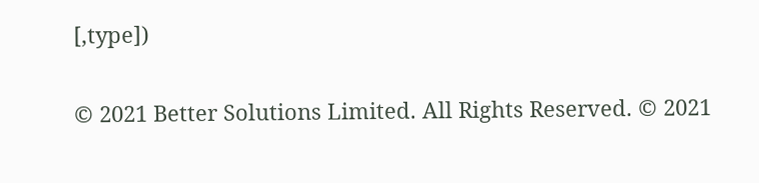[,type])

© 2021 Better Solutions Limited. All Rights Reserved. © 2021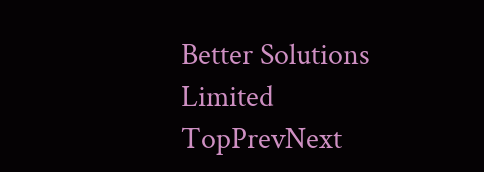Better Solutions Limited TopPrevNext